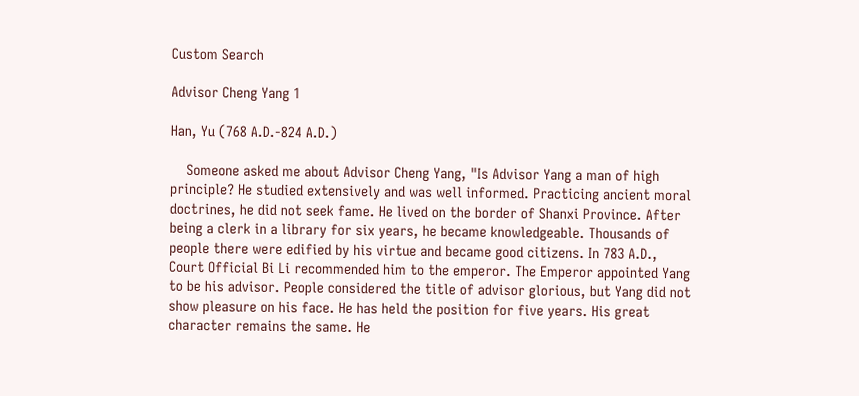Custom Search

Advisor Cheng Yang 1

Han, Yu (768 A.D.-824 A.D.)

    Someone asked me about Advisor Cheng Yang, "Is Advisor Yang a man of high principle? He studied extensively and was well informed. Practicing ancient moral doctrines, he did not seek fame. He lived on the border of Shanxi Province. After being a clerk in a library for six years, he became knowledgeable. Thousands of people there were edified by his virtue and became good citizens. In 783 A.D., Court Official Bi Li recommended him to the emperor. The Emperor appointed Yang to be his advisor. People considered the title of advisor glorious, but Yang did not show pleasure on his face. He has held the position for five years. His great character remains the same. He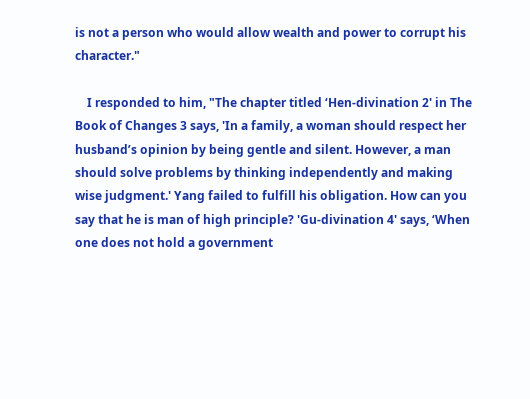is not a person who would allow wealth and power to corrupt his character."

    I responded to him, "The chapter titled ‘Hen-divination 2' in The Book of Changes 3 says, 'In a family, a woman should respect her husband’s opinion by being gentle and silent. However, a man should solve problems by thinking independently and making wise judgment.' Yang failed to fulfill his obligation. How can you say that he is man of high principle? 'Gu-divination 4' says, ‘When one does not hold a government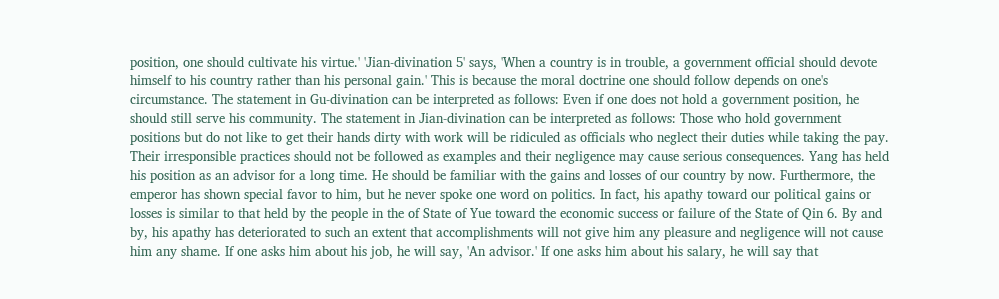position, one should cultivate his virtue.' 'Jian-divination 5' says, 'When a country is in trouble, a government official should devote himself to his country rather than his personal gain.' This is because the moral doctrine one should follow depends on one's circumstance. The statement in Gu-divination can be interpreted as follows: Even if one does not hold a government position, he should still serve his community. The statement in Jian-divination can be interpreted as follows: Those who hold government positions but do not like to get their hands dirty with work will be ridiculed as officials who neglect their duties while taking the pay. Their irresponsible practices should not be followed as examples and their negligence may cause serious consequences. Yang has held his position as an advisor for a long time. He should be familiar with the gains and losses of our country by now. Furthermore, the emperor has shown special favor to him, but he never spoke one word on politics. In fact, his apathy toward our political gains or losses is similar to that held by the people in the of State of Yue toward the economic success or failure of the State of Qin 6. By and by, his apathy has deteriorated to such an extent that accomplishments will not give him any pleasure and negligence will not cause him any shame. If one asks him about his job, he will say, 'An advisor.' If one asks him about his salary, he will say that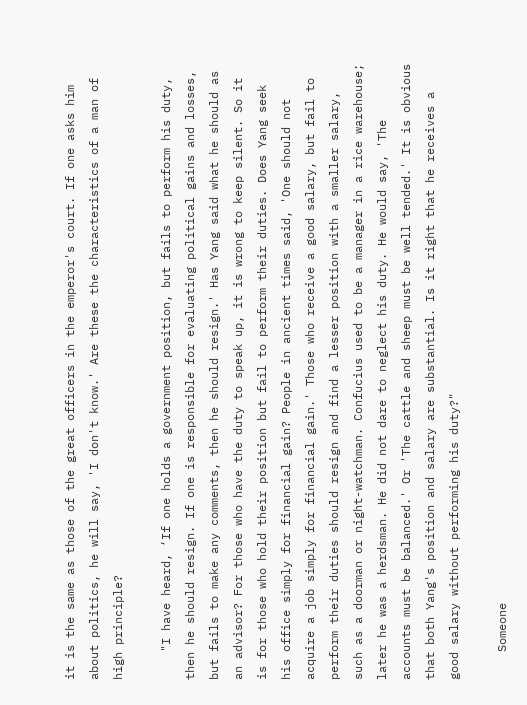it is the same as those of the great officers in the emperor's court. If one asks him about politics, he will say, 'I don't know.' Are these the characteristics of a man of high principle?

    "I have heard, ‘If one holds a government position, but fails to perform his duty, then he should resign. If one is responsible for evaluating political gains and losses, but fails to make any comments, then he should resign.' Has Yang said what he should as an advisor? For those who have the duty to speak up, it is wrong to keep silent. So it is for those who hold their position but fail to perform their duties. Does Yang seek his office simply for financial gain? People in ancient times said, 'One should not acquire a job simply for financial gain.' Those who receive a good salary, but fail to perform their duties should resign and find a lesser position with a smaller salary, such as a doorman or night-watchman. Confucius used to be a manager in a rice warehouse; later he was a herdsman. He did not dare to neglect his duty. He would say, 'The accounts must be balanced.' Or 'The cattle and sheep must be well tended.' It is obvious that both Yang's position and salary are substantial. Is it right that he receives a good salary without performing his duty?"

    Someone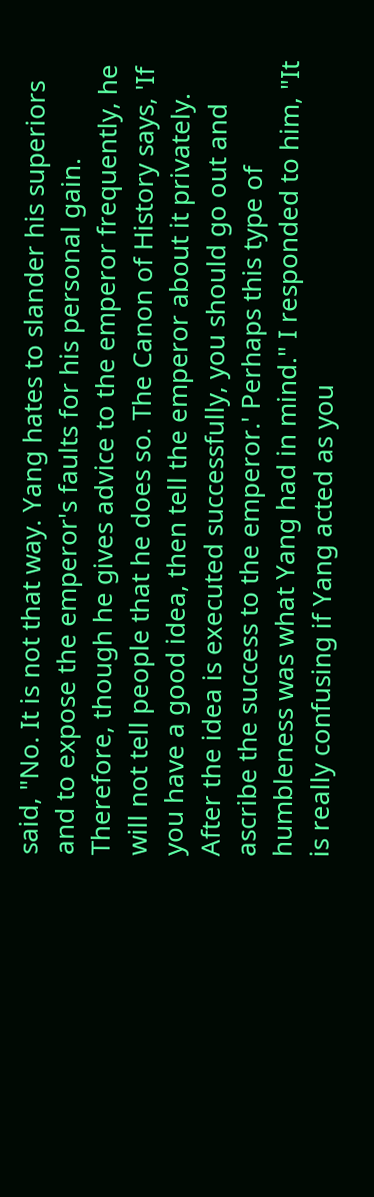said, "No. It is not that way. Yang hates to slander his superiors and to expose the emperor's faults for his personal gain. Therefore, though he gives advice to the emperor frequently, he will not tell people that he does so. The Canon of History says, 'If you have a good idea, then tell the emperor about it privately. After the idea is executed successfully, you should go out and ascribe the success to the emperor.' Perhaps this type of humbleness was what Yang had in mind." I responded to him, "It is really confusing if Yang acted as you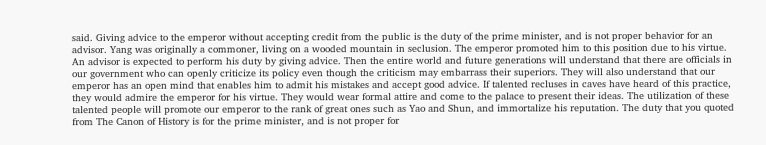said. Giving advice to the emperor without accepting credit from the public is the duty of the prime minister, and is not proper behavior for an advisor. Yang was originally a commoner, living on a wooded mountain in seclusion. The emperor promoted him to this position due to his virtue. An advisor is expected to perform his duty by giving advice. Then the entire world and future generations will understand that there are officials in our government who can openly criticize its policy even though the criticism may embarrass their superiors. They will also understand that our emperor has an open mind that enables him to admit his mistakes and accept good advice. If talented recluses in caves have heard of this practice, they would admire the emperor for his virtue. They would wear formal attire and come to the palace to present their ideas. The utilization of these talented people will promote our emperor to the rank of great ones such as Yao and Shun, and immortalize his reputation. The duty that you quoted from The Canon of History is for the prime minister, and is not proper for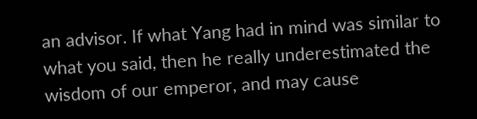an advisor. If what Yang had in mind was similar to what you said, then he really underestimated the wisdom of our emperor, and may cause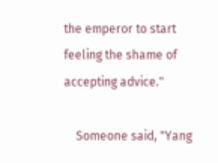the emperor to start feeling the shame of accepting advice."

    Someone said, "Yang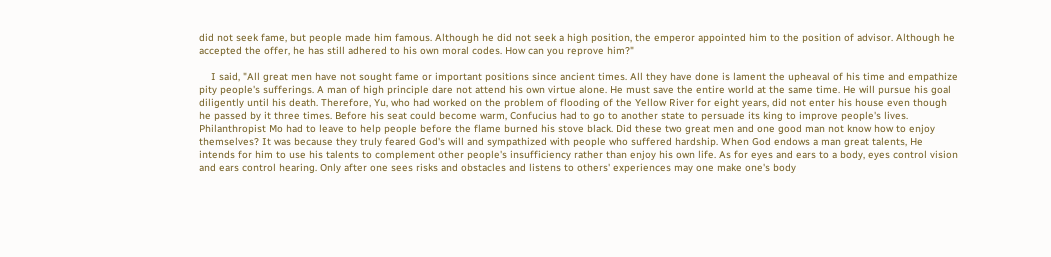did not seek fame, but people made him famous. Although he did not seek a high position, the emperor appointed him to the position of advisor. Although he accepted the offer, he has still adhered to his own moral codes. How can you reprove him?"

    I said, "All great men have not sought fame or important positions since ancient times. All they have done is lament the upheaval of his time and empathize pity people's sufferings. A man of high principle dare not attend his own virtue alone. He must save the entire world at the same time. He will pursue his goal diligently until his death. Therefore, Yu, who had worked on the problem of flooding of the Yellow River for eight years, did not enter his house even though he passed by it three times. Before his seat could become warm, Confucius had to go to another state to persuade its king to improve people's lives. Philanthropist Mo had to leave to help people before the flame burned his stove black. Did these two great men and one good man not know how to enjoy themselves? It was because they truly feared God's will and sympathized with people who suffered hardship. When God endows a man great talents, He intends for him to use his talents to complement other people's insufficiency rather than enjoy his own life. As for eyes and ears to a body, eyes control vision and ears control hearing. Only after one sees risks and obstacles and listens to others' experiences may one make one's body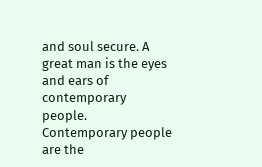and soul secure. A great man is the eyes and ears of contemporary people. Contemporary people are the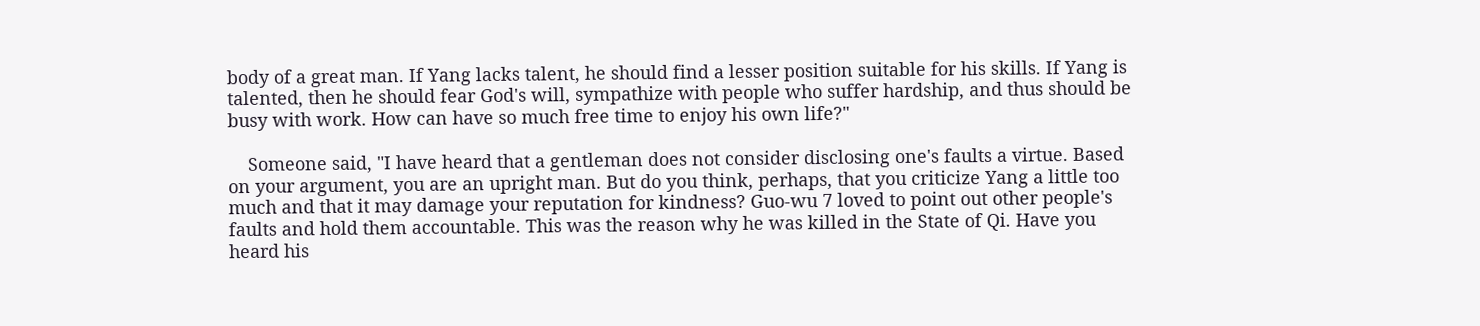body of a great man. If Yang lacks talent, he should find a lesser position suitable for his skills. If Yang is talented, then he should fear God's will, sympathize with people who suffer hardship, and thus should be busy with work. How can have so much free time to enjoy his own life?"

    Someone said, "I have heard that a gentleman does not consider disclosing one's faults a virtue. Based on your argument, you are an upright man. But do you think, perhaps, that you criticize Yang a little too much and that it may damage your reputation for kindness? Guo-wu 7 loved to point out other people's faults and hold them accountable. This was the reason why he was killed in the State of Qi. Have you heard his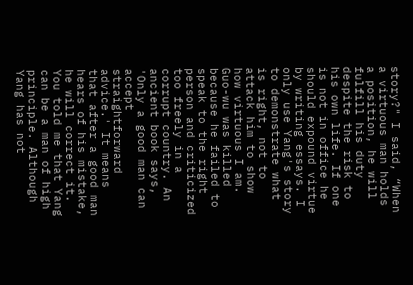story?" I said, “When a virtuous man holds a position, he will fulfill his duty despite the risk to his own life. If one is not in office he should expound virtue by writing essays. I only use Yang's story to demonstrate what is right, not to attack him to show how virtuous I am. Guo-wu was killed because he failed to speak to the right person and criticized too freely in a corrupt country. An ancient book says, 'Only a good man can accept straightforward advice.' It means that after a good man hears of his mistake, he will correct it. You told me that Yang can be a man of high principle. Although Yang has not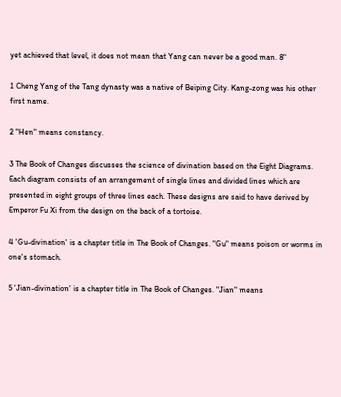yet achieved that level, it does not mean that Yang can never be a good man. 8"

1 Cheng Yang of the Tang dynasty was a native of Beiping City. Kang-zong was his other first name.

2 "Hen" means constancy.

3 The Book of Changes discusses the science of divination based on the Eight Diagrams. Each diagram consists of an arrangement of single lines and divided lines which are presented in eight groups of three lines each. These designs are said to have derived by Emperor Fu Xi from the design on the back of a tortoise.

4 'Gu-divination' is a chapter title in The Book of Changes. "Gu" means poison or worms in one's stomach.

5 ‘Jian-divination' is a chapter title in The Book of Changes. "Jian" means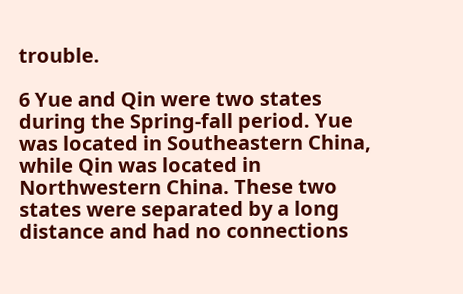trouble.

6 Yue and Qin were two states during the Spring-fall period. Yue was located in Southeastern China, while Qin was located in Northwestern China. These two states were separated by a long distance and had no connections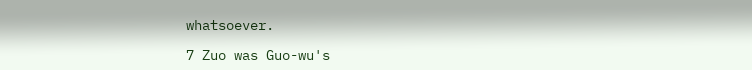whatsoever.

7 Zuo was Guo-wu's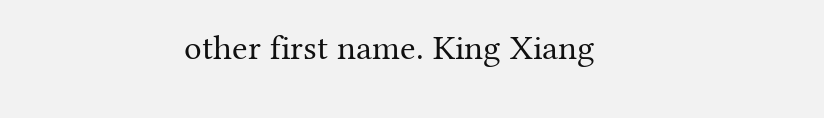other first name. King Xiang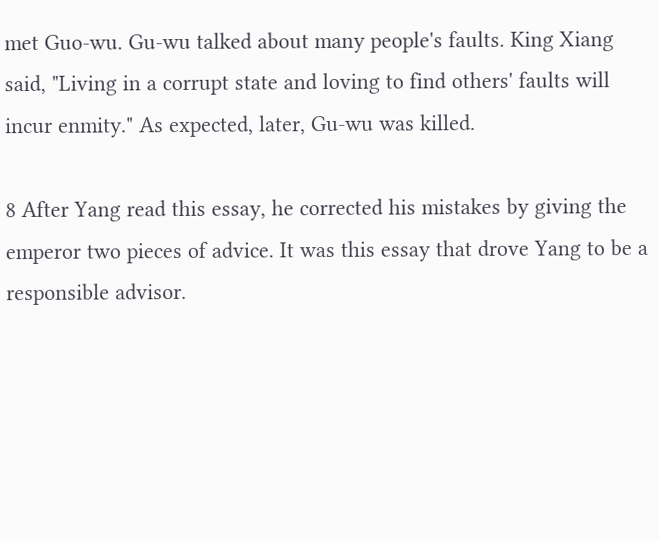met Guo-wu. Gu-wu talked about many people's faults. King Xiang said, "Living in a corrupt state and loving to find others' faults will incur enmity." As expected, later, Gu-wu was killed.

8 After Yang read this essay, he corrected his mistakes by giving the emperor two pieces of advice. It was this essay that drove Yang to be a responsible advisor.